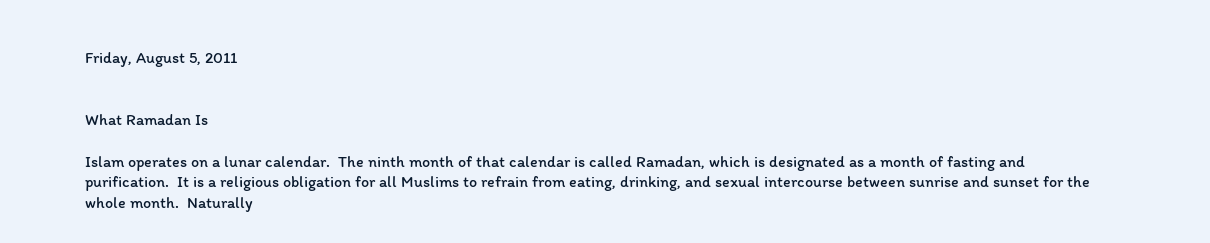Friday, August 5, 2011


What Ramadan Is

Islam operates on a lunar calendar.  The ninth month of that calendar is called Ramadan, which is designated as a month of fasting and purification.  It is a religious obligation for all Muslims to refrain from eating, drinking, and sexual intercourse between sunrise and sunset for the whole month.  Naturally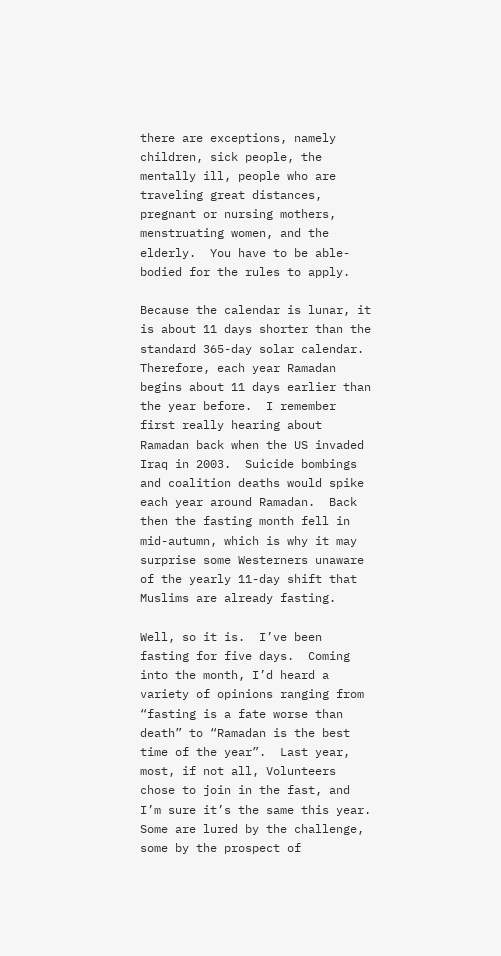there are exceptions, namely children, sick people, the mentally ill, people who are traveling great distances, pregnant or nursing mothers, menstruating women, and the elderly.  You have to be able-bodied for the rules to apply.

Because the calendar is lunar, it is about 11 days shorter than the standard 365-day solar calendar.  Therefore, each year Ramadan begins about 11 days earlier than the year before.  I remember first really hearing about Ramadan back when the US invaded Iraq in 2003.  Suicide bombings and coalition deaths would spike each year around Ramadan.  Back then the fasting month fell in mid-autumn, which is why it may surprise some Westerners unaware of the yearly 11-day shift that Muslims are already fasting.

Well, so it is.  I’ve been fasting for five days.  Coming into the month, I’d heard a variety of opinions ranging from “fasting is a fate worse than death” to “Ramadan is the best time of the year”.  Last year, most, if not all, Volunteers chose to join in the fast, and I’m sure it’s the same this year.  Some are lured by the challenge, some by the prospect of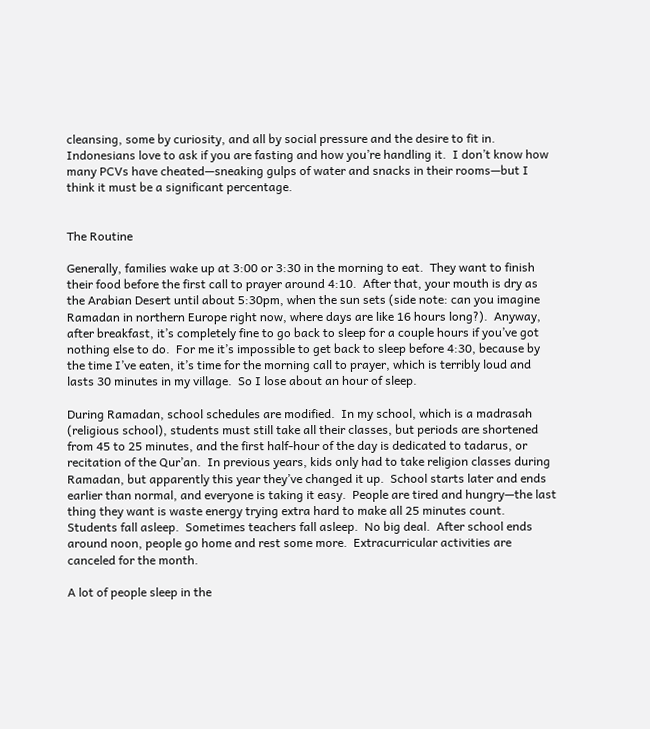cleansing, some by curiosity, and all by social pressure and the desire to fit in.  Indonesians love to ask if you are fasting and how you’re handling it.  I don’t know how many PCVs have cheated—sneaking gulps of water and snacks in their rooms—but I think it must be a significant percentage.


The Routine

Generally, families wake up at 3:00 or 3:30 in the morning to eat.  They want to finish their food before the first call to prayer around 4:10.  After that, your mouth is dry as the Arabian Desert until about 5:30pm, when the sun sets (side note: can you imagine Ramadan in northern Europe right now, where days are like 16 hours long?).  Anyway, after breakfast, it’s completely fine to go back to sleep for a couple hours if you’ve got nothing else to do.  For me it’s impossible to get back to sleep before 4:30, because by the time I’ve eaten, it’s time for the morning call to prayer, which is terribly loud and lasts 30 minutes in my village.  So I lose about an hour of sleep.

During Ramadan, school schedules are modified.  In my school, which is a madrasah (religious school), students must still take all their classes, but periods are shortened from 45 to 25 minutes, and the first half-hour of the day is dedicated to tadarus, or recitation of the Qur’an.  In previous years, kids only had to take religion classes during Ramadan, but apparently this year they’ve changed it up.  School starts later and ends earlier than normal, and everyone is taking it easy.  People are tired and hungry—the last thing they want is waste energy trying extra hard to make all 25 minutes count.  Students fall asleep.  Sometimes teachers fall asleep.  No big deal.  After school ends around noon, people go home and rest some more.  Extracurricular activities are canceled for the month.

A lot of people sleep in the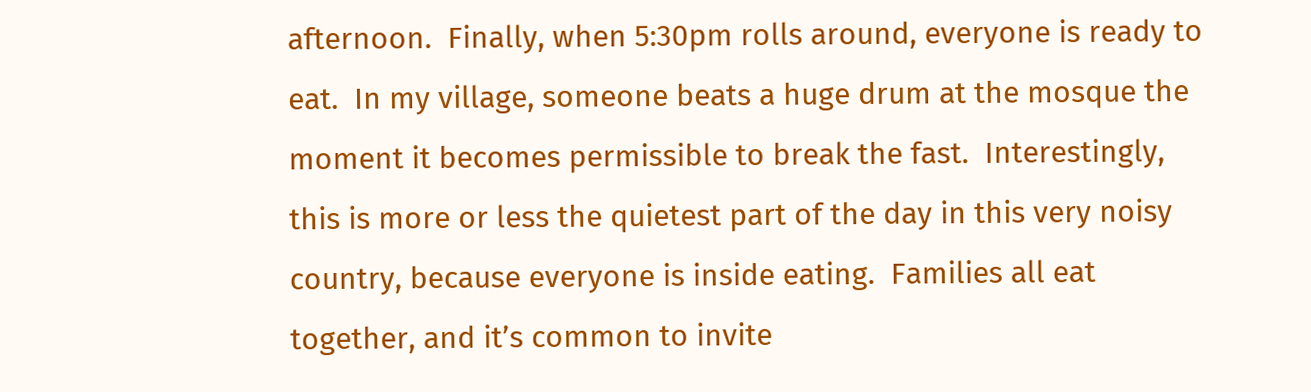afternoon.  Finally, when 5:30pm rolls around, everyone is ready to eat.  In my village, someone beats a huge drum at the mosque the moment it becomes permissible to break the fast.  Interestingly, this is more or less the quietest part of the day in this very noisy country, because everyone is inside eating.  Families all eat together, and it’s common to invite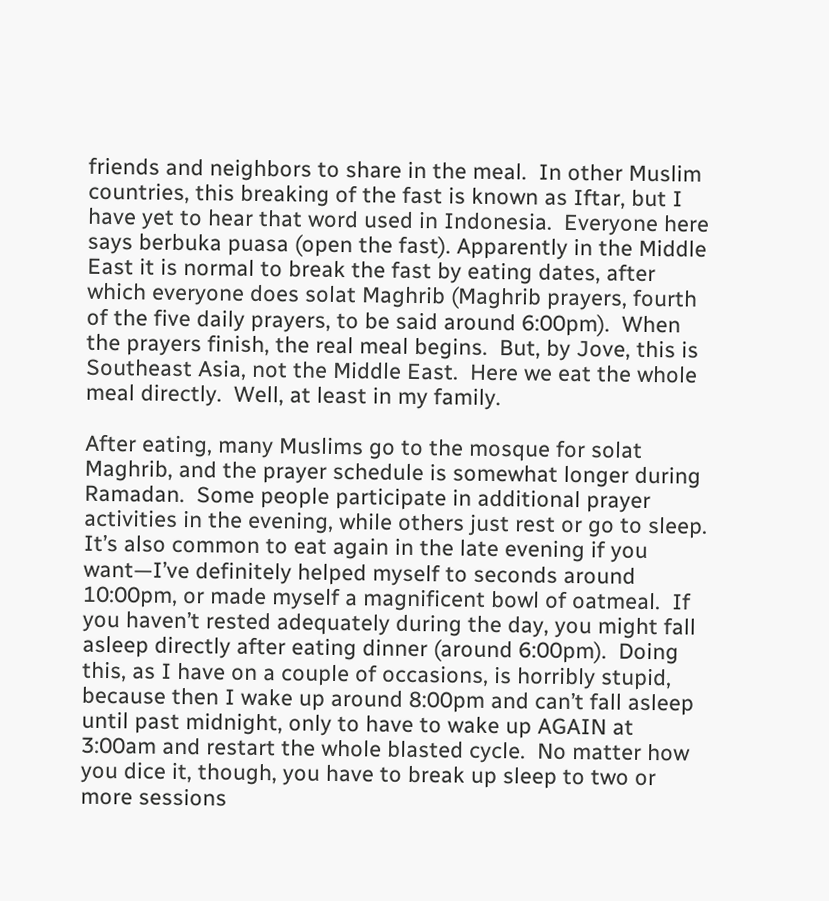friends and neighbors to share in the meal.  In other Muslim countries, this breaking of the fast is known as Iftar, but I have yet to hear that word used in Indonesia.  Everyone here says berbuka puasa (open the fast). Apparently in the Middle East it is normal to break the fast by eating dates, after which everyone does solat Maghrib (Maghrib prayers, fourth of the five daily prayers, to be said around 6:00pm).  When the prayers finish, the real meal begins.  But, by Jove, this is Southeast Asia, not the Middle East.  Here we eat the whole meal directly.  Well, at least in my family.

After eating, many Muslims go to the mosque for solat Maghrib, and the prayer schedule is somewhat longer during Ramadan.  Some people participate in additional prayer activities in the evening, while others just rest or go to sleep. It’s also common to eat again in the late evening if you want—I’ve definitely helped myself to seconds around 10:00pm, or made myself a magnificent bowl of oatmeal.  If you haven’t rested adequately during the day, you might fall asleep directly after eating dinner (around 6:00pm).  Doing this, as I have on a couple of occasions, is horribly stupid, because then I wake up around 8:00pm and can’t fall asleep until past midnight, only to have to wake up AGAIN at 3:00am and restart the whole blasted cycle.  No matter how you dice it, though, you have to break up sleep to two or more sessions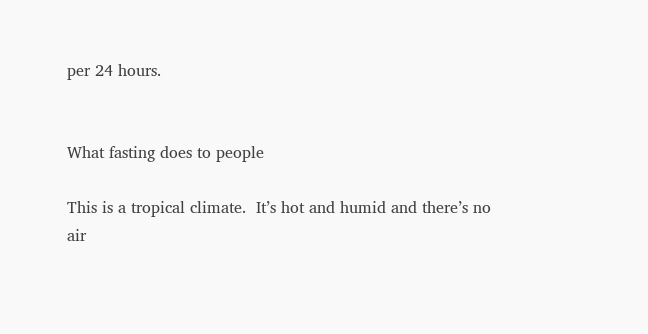per 24 hours.


What fasting does to people

This is a tropical climate.  It’s hot and humid and there’s no air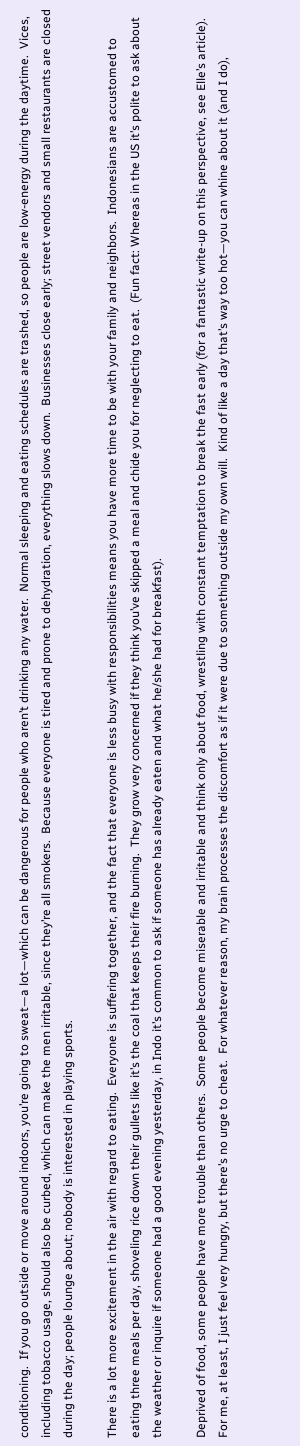conditioning.  If you go outside or move around indoors, you’re going to sweat—a lot—which can be dangerous for people who aren’t drinking any water.  Normal sleeping and eating schedules are trashed, so people are low-energy during the daytime.  Vices, including tobacco usage, should also be curbed, which can make the men irritable, since they’re all smokers.  Because everyone is tired and prone to dehydration, everything slows down.  Businesses close early; street vendors and small restaurants are closed during the day; people lounge about; nobody is interested in playing sports.

There is a lot more excitement in the air with regard to eating.  Everyone is suffering together, and the fact that everyone is less busy with responsibilities means you have more time to be with your family and neighbors.  Indonesians are accustomed to eating three meals per day, shoveling rice down their gullets like it’s the coal that keeps their fire burning.  They grow very concerned if they think you’ve skipped a meal and chide you for neglecting to eat.  (Fun fact: Whereas in the US it’s polite to ask about the weather or inquire if someone had a good evening yesterday, in Indo it’s common to ask if someone has already eaten and what he/she had for breakfast).

Deprived of food, some people have more trouble than others.  Some people become miserable and irritable and think only about food, wrestling with constant temptation to break the fast early (for a fantastic write-up on this perspective, see Elle’s article).  For me, at least, I just feel very hungry, but there’s no urge to cheat.  For whatever reason, my brain processes the discomfort as if it were due to something outside my own will.  Kind of like a day that’s way too hot—you can whine about it (and I do),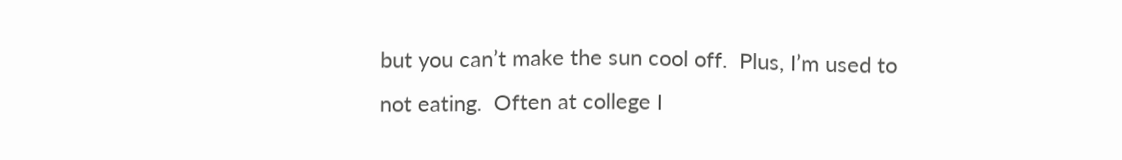but you can’t make the sun cool off.  Plus, I’m used to not eating.  Often at college I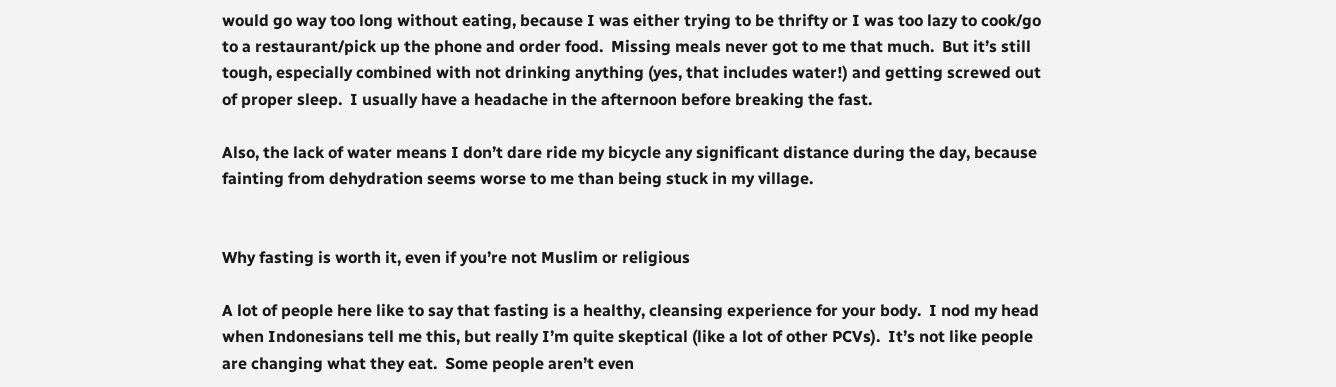would go way too long without eating, because I was either trying to be thrifty or I was too lazy to cook/go to a restaurant/pick up the phone and order food.  Missing meals never got to me that much.  But it’s still tough, especially combined with not drinking anything (yes, that includes water!) and getting screwed out of proper sleep.  I usually have a headache in the afternoon before breaking the fast.

Also, the lack of water means I don’t dare ride my bicycle any significant distance during the day, because fainting from dehydration seems worse to me than being stuck in my village.


Why fasting is worth it, even if you’re not Muslim or religious

A lot of people here like to say that fasting is a healthy, cleansing experience for your body.  I nod my head when Indonesians tell me this, but really I’m quite skeptical (like a lot of other PCVs).  It’s not like people are changing what they eat.  Some people aren’t even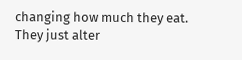changing how much they eat.  They just alter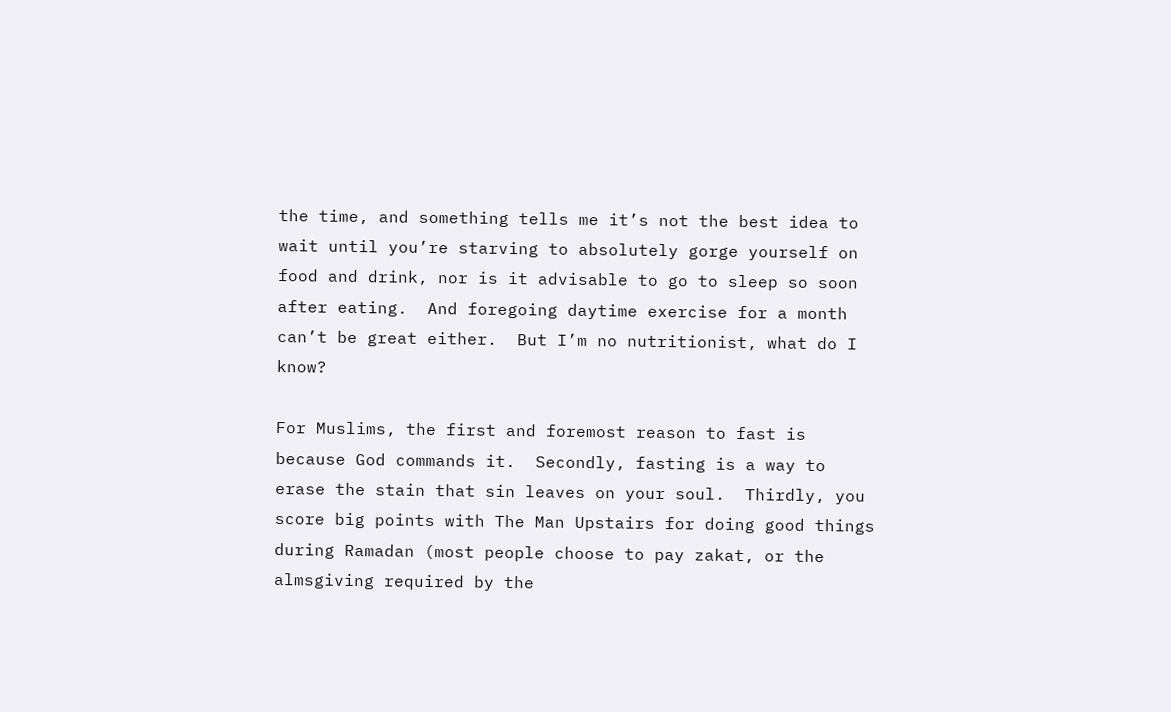the time, and something tells me it’s not the best idea to wait until you’re starving to absolutely gorge yourself on food and drink, nor is it advisable to go to sleep so soon after eating.  And foregoing daytime exercise for a month can’t be great either.  But I’m no nutritionist, what do I know?

For Muslims, the first and foremost reason to fast is because God commands it.  Secondly, fasting is a way to erase the stain that sin leaves on your soul.  Thirdly, you score big points with The Man Upstairs for doing good things during Ramadan (most people choose to pay zakat, or the almsgiving required by the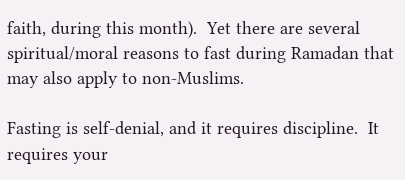faith, during this month).  Yet there are several spiritual/moral reasons to fast during Ramadan that may also apply to non-Muslims.

Fasting is self-denial, and it requires discipline.  It requires your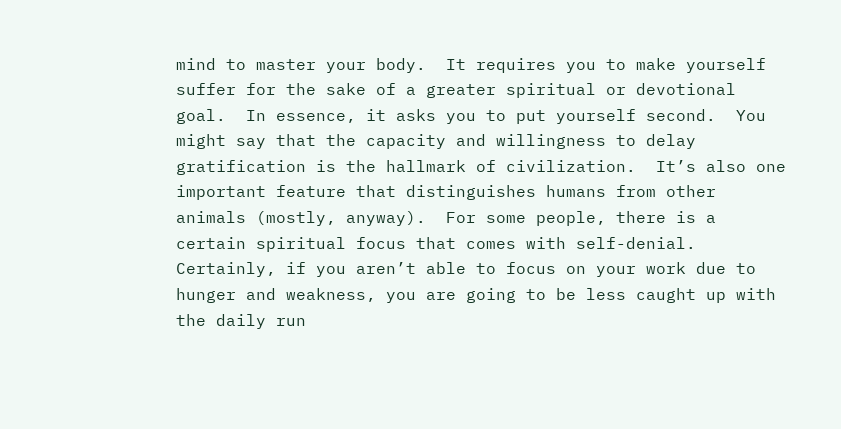mind to master your body.  It requires you to make yourself suffer for the sake of a greater spiritual or devotional goal.  In essence, it asks you to put yourself second.  You might say that the capacity and willingness to delay gratification is the hallmark of civilization.  It’s also one important feature that distinguishes humans from other animals (mostly, anyway).  For some people, there is a certain spiritual focus that comes with self-denial.  Certainly, if you aren’t able to focus on your work due to hunger and weakness, you are going to be less caught up with the daily run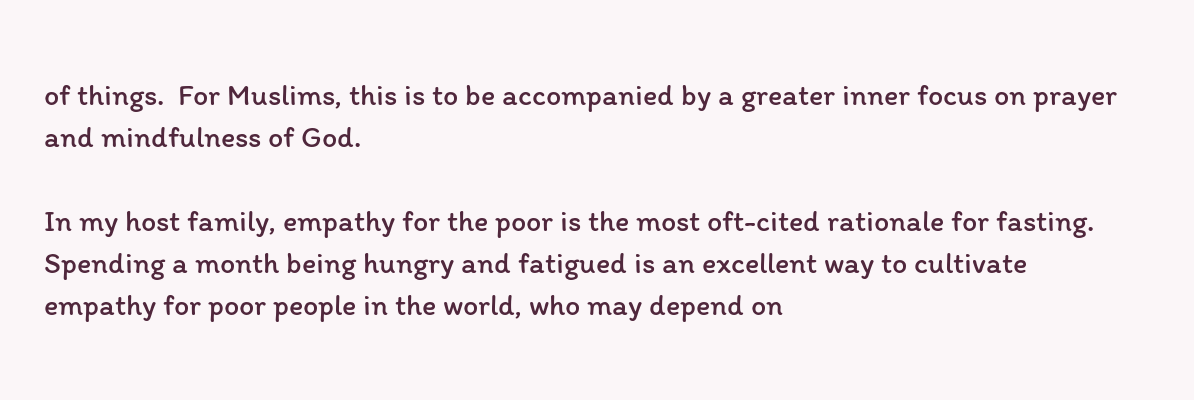of things.  For Muslims, this is to be accompanied by a greater inner focus on prayer and mindfulness of God.

In my host family, empathy for the poor is the most oft-cited rationale for fasting. Spending a month being hungry and fatigued is an excellent way to cultivate empathy for poor people in the world, who may depend on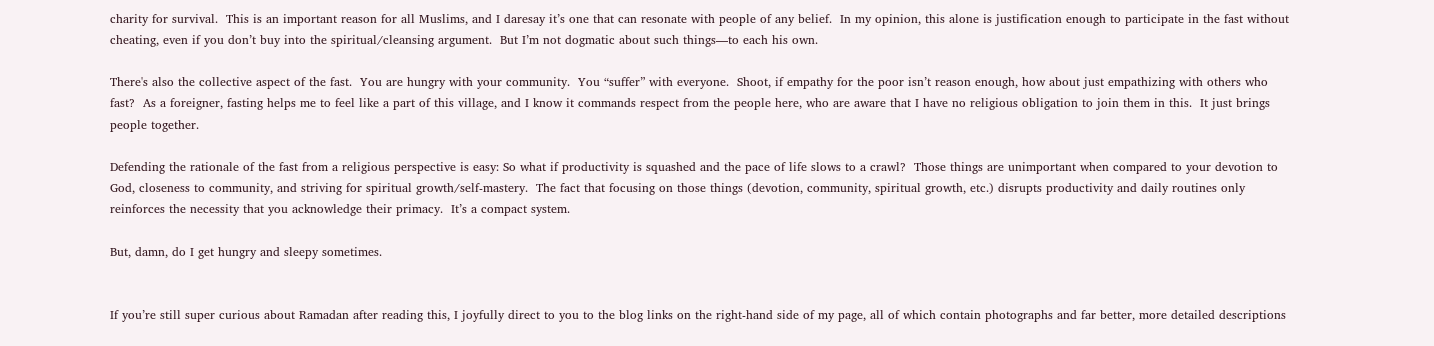charity for survival.  This is an important reason for all Muslims, and I daresay it’s one that can resonate with people of any belief.  In my opinion, this alone is justification enough to participate in the fast without cheating, even if you don’t buy into the spiritual/cleansing argument.  But I’m not dogmatic about such things—to each his own.

There's also the collective aspect of the fast.  You are hungry with your community.  You “suffer” with everyone.  Shoot, if empathy for the poor isn’t reason enough, how about just empathizing with others who fast?  As a foreigner, fasting helps me to feel like a part of this village, and I know it commands respect from the people here, who are aware that I have no religious obligation to join them in this.  It just brings people together.

Defending the rationale of the fast from a religious perspective is easy: So what if productivity is squashed and the pace of life slows to a crawl?  Those things are unimportant when compared to your devotion to God, closeness to community, and striving for spiritual growth/self-mastery.  The fact that focusing on those things (devotion, community, spiritual growth, etc.) disrupts productivity and daily routines only reinforces the necessity that you acknowledge their primacy.  It’s a compact system.

But, damn, do I get hungry and sleepy sometimes.


If you’re still super curious about Ramadan after reading this, I joyfully direct to you to the blog links on the right-hand side of my page, all of which contain photographs and far better, more detailed descriptions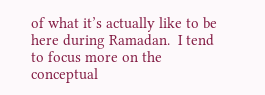of what it’s actually like to be here during Ramadan.  I tend to focus more on the conceptual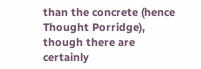than the concrete (hence Thought Porridge), though there are certainly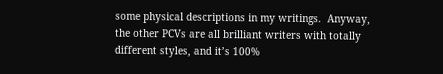some physical descriptions in my writings.  Anyway, the other PCVs are all brilliant writers with totally different styles, and it’s 100%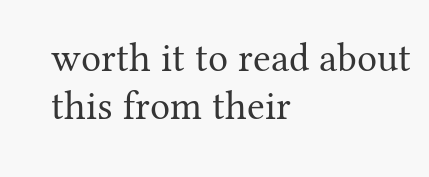worth it to read about this from their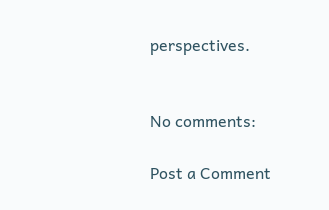perspectives.


No comments:

Post a Comment